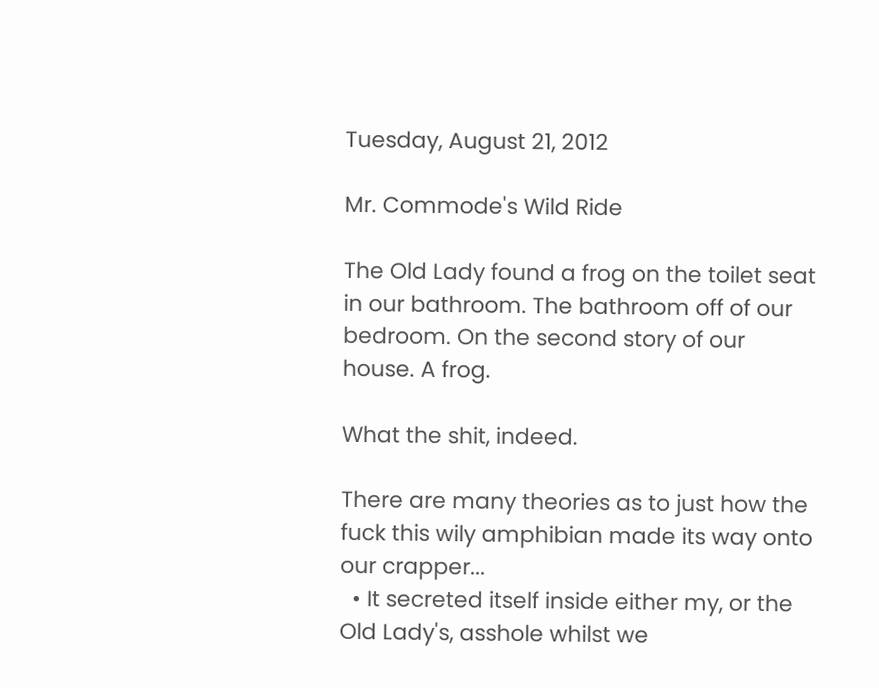Tuesday, August 21, 2012

Mr. Commode's Wild Ride

The Old Lady found a frog on the toilet seat in our bathroom. The bathroom off of our bedroom. On the second story of our house. A frog.

What the shit, indeed.

There are many theories as to just how the fuck this wily amphibian made its way onto our crapper...
  • It secreted itself inside either my, or the Old Lady's, asshole whilst we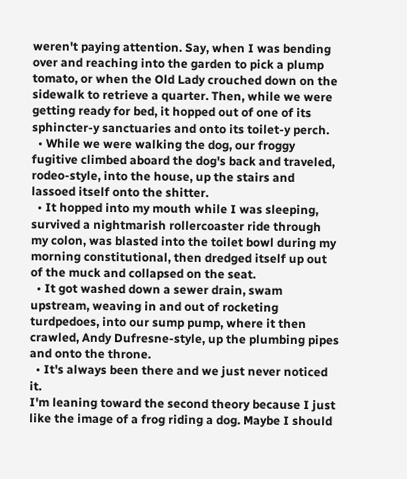weren't paying attention. Say, when I was bending over and reaching into the garden to pick a plump tomato, or when the Old Lady crouched down on the sidewalk to retrieve a quarter. Then, while we were getting ready for bed, it hopped out of one of its sphincter-y sanctuaries and onto its toilet-y perch.
  • While we were walking the dog, our froggy fugitive climbed aboard the dog's back and traveled, rodeo-style, into the house, up the stairs and lassoed itself onto the shitter.
  • It hopped into my mouth while I was sleeping, survived a nightmarish rollercoaster ride through my colon, was blasted into the toilet bowl during my morning constitutional, then dredged itself up out of the muck and collapsed on the seat.
  • It got washed down a sewer drain, swam upstream, weaving in and out of rocketing turdpedoes, into our sump pump, where it then crawled, Andy Dufresne-style, up the plumbing pipes and onto the throne.
  • It's always been there and we just never noticed it.
I'm leaning toward the second theory because I just like the image of a frog riding a dog. Maybe I should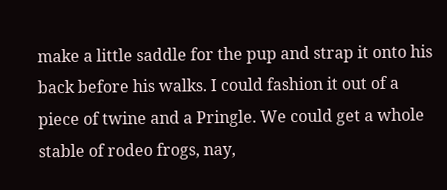make a little saddle for the pup and strap it onto his back before his walks. I could fashion it out of a piece of twine and a Pringle. We could get a whole stable of rodeo frogs, nay,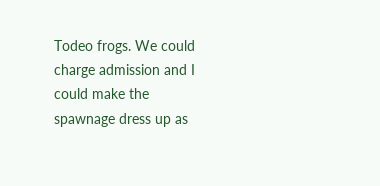Todeo frogs. We could charge admission and I could make the spawnage dress up as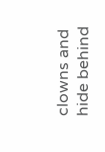clowns and hide behind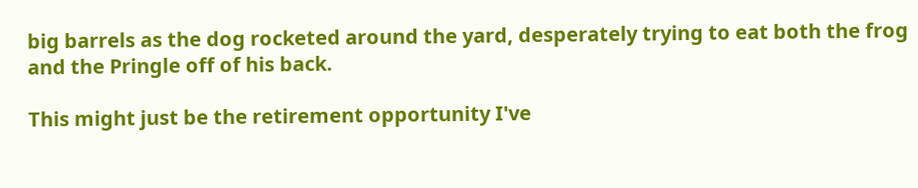big barrels as the dog rocketed around the yard, desperately trying to eat both the frog and the Pringle off of his back.

This might just be the retirement opportunity I've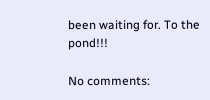been waiting for. To the pond!!!

No comments: